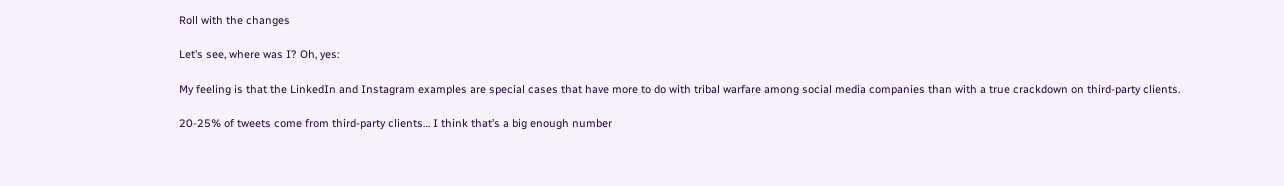Roll with the changes

Let’s see, where was I? Oh, yes:

My feeling is that the LinkedIn and Instagram examples are special cases that have more to do with tribal warfare among social media companies than with a true crackdown on third-party clients.

20-25% of tweets come from third-party clients… I think that’s a big enough number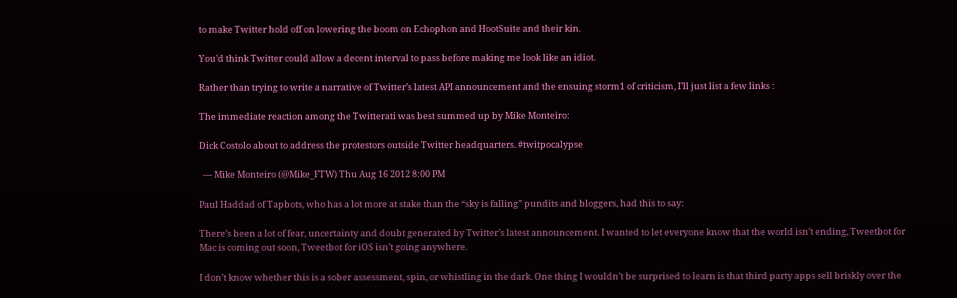to make Twitter hold off on lowering the boom on Echophon and HootSuite and their kin.

You’d think Twitter could allow a decent interval to pass before making me look like an idiot.

Rather than trying to write a narrative of Twitter’s latest API announcement and the ensuing storm1 of criticism, I’ll just list a few links :

The immediate reaction among the Twitterati was best summed up by Mike Monteiro:

Dick Costolo about to address the protestors outside Twitter headquarters. #twitpocalypse

  — Mike Monteiro (@Mike_FTW) Thu Aug 16 2012 8:00 PM

Paul Haddad of Tapbots, who has a lot more at stake than the “sky is falling” pundits and bloggers, had this to say:

There’s been a lot of fear, uncertainty and doubt generated by Twitter’s latest announcement. I wanted to let everyone know that the world isn’t ending, Tweetbot for Mac is coming out soon, Tweetbot for iOS isn’t going anywhere.

I don’t know whether this is a sober assessment, spin, or whistling in the dark. One thing I wouldn’t be surprised to learn is that third party apps sell briskly over the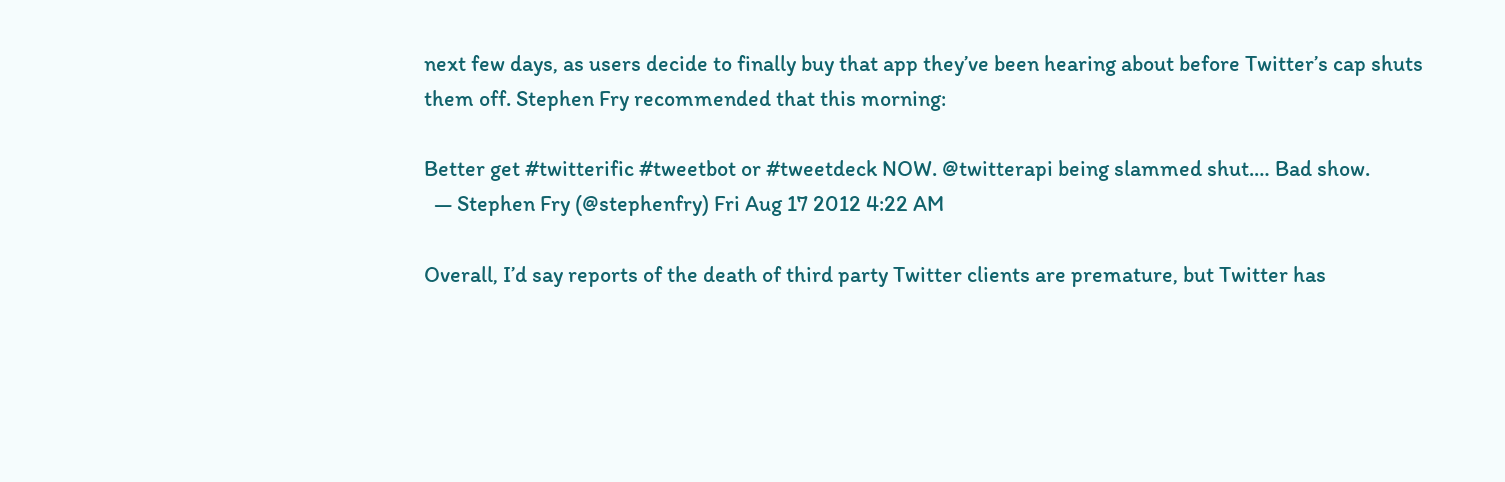next few days, as users decide to finally buy that app they’ve been hearing about before Twitter’s cap shuts them off. Stephen Fry recommended that this morning:

Better get #twitterific #tweetbot or #tweetdeck NOW. @twitterapi being slammed shut.… Bad show.
  — Stephen Fry (@stephenfry) Fri Aug 17 2012 4:22 AM

Overall, I’d say reports of the death of third party Twitter clients are premature, but Twitter has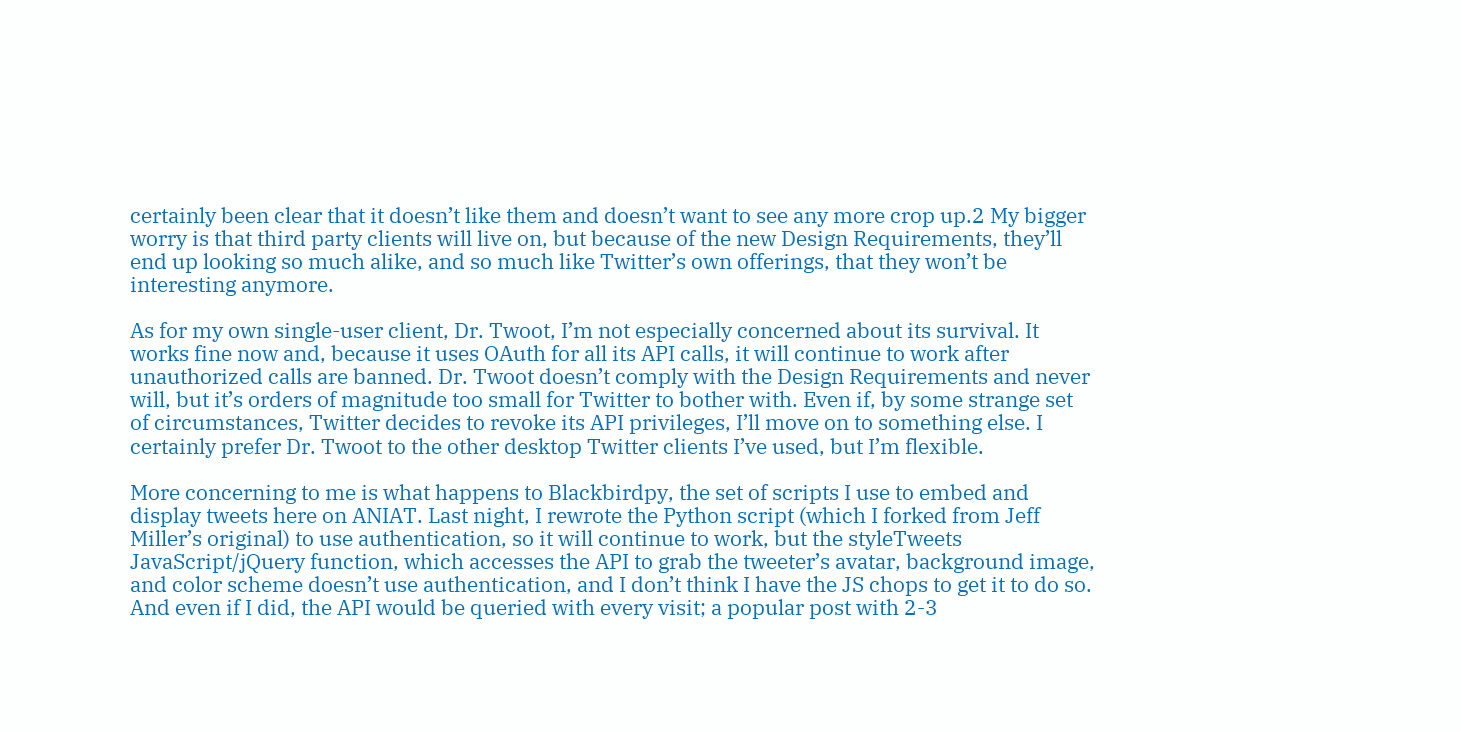certainly been clear that it doesn’t like them and doesn’t want to see any more crop up.2 My bigger worry is that third party clients will live on, but because of the new Design Requirements, they’ll end up looking so much alike, and so much like Twitter’s own offerings, that they won’t be interesting anymore.

As for my own single-user client, Dr. Twoot, I’m not especially concerned about its survival. It works fine now and, because it uses OAuth for all its API calls, it will continue to work after unauthorized calls are banned. Dr. Twoot doesn’t comply with the Design Requirements and never will, but it’s orders of magnitude too small for Twitter to bother with. Even if, by some strange set of circumstances, Twitter decides to revoke its API privileges, I’ll move on to something else. I certainly prefer Dr. Twoot to the other desktop Twitter clients I’ve used, but I’m flexible.

More concerning to me is what happens to Blackbirdpy, the set of scripts I use to embed and display tweets here on ANIAT. Last night, I rewrote the Python script (which I forked from Jeff Miller’s original) to use authentication, so it will continue to work, but the styleTweets JavaScript/jQuery function, which accesses the API to grab the tweeter’s avatar, background image, and color scheme doesn’t use authentication, and I don’t think I have the JS chops to get it to do so. And even if I did, the API would be queried with every visit; a popular post with 2-3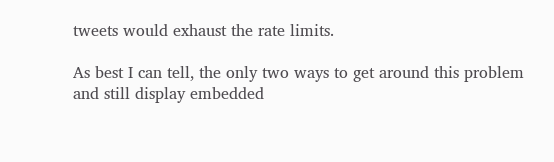tweets would exhaust the rate limits.

As best I can tell, the only two ways to get around this problem and still display embedded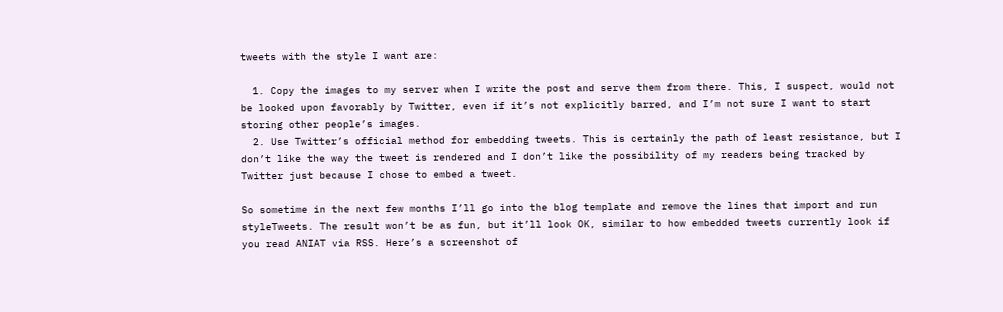tweets with the style I want are:

  1. Copy the images to my server when I write the post and serve them from there. This, I suspect, would not be looked upon favorably by Twitter, even if it’s not explicitly barred, and I’m not sure I want to start storing other people’s images.
  2. Use Twitter’s official method for embedding tweets. This is certainly the path of least resistance, but I don’t like the way the tweet is rendered and I don’t like the possibility of my readers being tracked by Twitter just because I chose to embed a tweet.

So sometime in the next few months I’ll go into the blog template and remove the lines that import and run styleTweets. The result won’t be as fun, but it’ll look OK, similar to how embedded tweets currently look if you read ANIAT via RSS. Here’s a screenshot of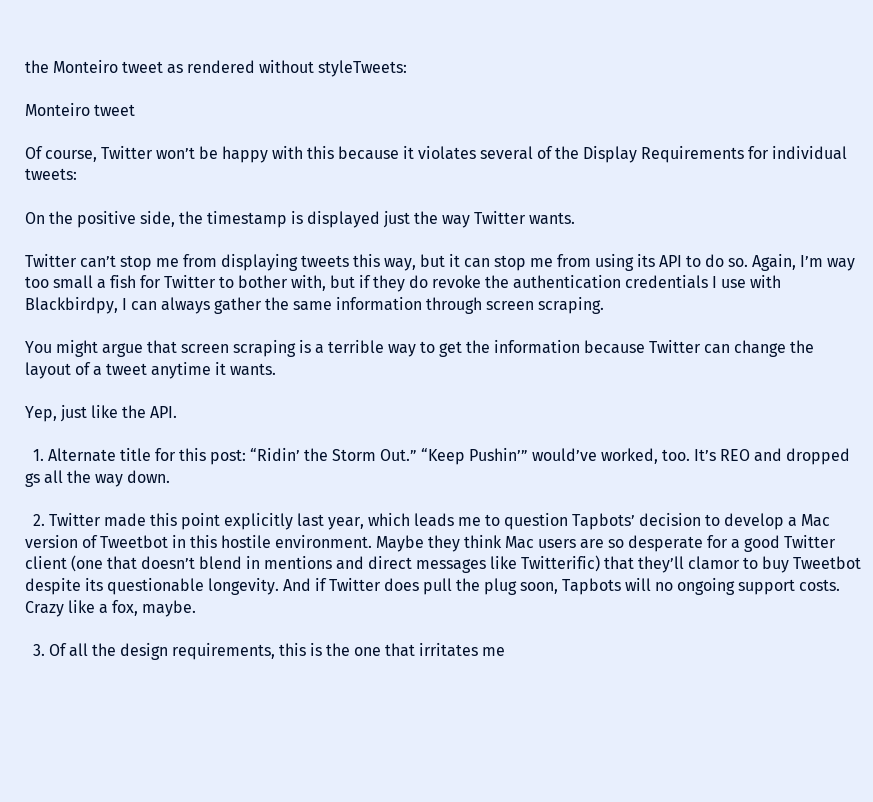the Monteiro tweet as rendered without styleTweets:

Monteiro tweet

Of course, Twitter won’t be happy with this because it violates several of the Display Requirements for individual tweets:

On the positive side, the timestamp is displayed just the way Twitter wants.

Twitter can’t stop me from displaying tweets this way, but it can stop me from using its API to do so. Again, I’m way too small a fish for Twitter to bother with, but if they do revoke the authentication credentials I use with Blackbirdpy, I can always gather the same information through screen scraping.

You might argue that screen scraping is a terrible way to get the information because Twitter can change the layout of a tweet anytime it wants.

Yep, just like the API.

  1. Alternate title for this post: “Ridin’ the Storm Out.” “Keep Pushin’” would’ve worked, too. It’s REO and dropped gs all the way down.

  2. Twitter made this point explicitly last year, which leads me to question Tapbots’ decision to develop a Mac version of Tweetbot in this hostile environment. Maybe they think Mac users are so desperate for a good Twitter client (one that doesn’t blend in mentions and direct messages like Twitterific) that they’ll clamor to buy Tweetbot despite its questionable longevity. And if Twitter does pull the plug soon, Tapbots will no ongoing support costs. Crazy like a fox, maybe.

  3. Of all the design requirements, this is the one that irritates me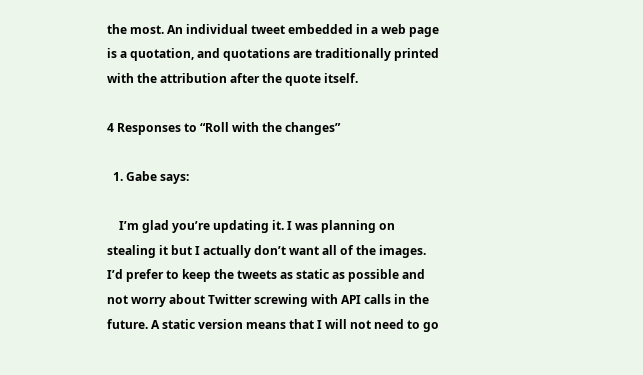the most. An individual tweet embedded in a web page is a quotation, and quotations are traditionally printed with the attribution after the quote itself.

4 Responses to “Roll with the changes”

  1. Gabe says:

    I’m glad you’re updating it. I was planning on stealing it but I actually don’t want all of the images. I’d prefer to keep the tweets as static as possible and not worry about Twitter screwing with API calls in the future. A static version means that I will not need to go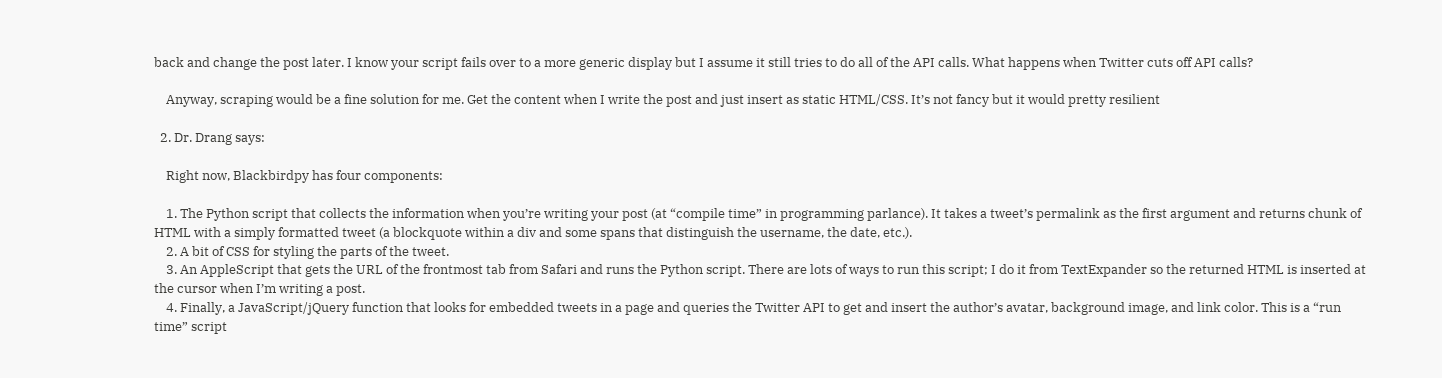back and change the post later. I know your script fails over to a more generic display but I assume it still tries to do all of the API calls. What happens when Twitter cuts off API calls?

    Anyway, scraping would be a fine solution for me. Get the content when I write the post and just insert as static HTML/CSS. It’s not fancy but it would pretty resilient

  2. Dr. Drang says:

    Right now, Blackbirdpy has four components:

    1. The Python script that collects the information when you’re writing your post (at “compile time” in programming parlance). It takes a tweet’s permalink as the first argument and returns chunk of HTML with a simply formatted tweet (a blockquote within a div and some spans that distinguish the username, the date, etc.).
    2. A bit of CSS for styling the parts of the tweet.
    3. An AppleScript that gets the URL of the frontmost tab from Safari and runs the Python script. There are lots of ways to run this script; I do it from TextExpander so the returned HTML is inserted at the cursor when I’m writing a post.
    4. Finally, a JavaScript/jQuery function that looks for embedded tweets in a page and queries the Twitter API to get and insert the author’s avatar, background image, and link color. This is a “run time” script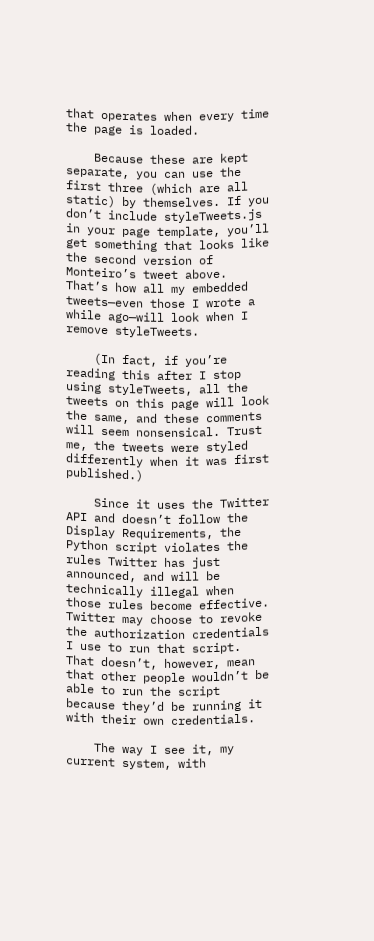that operates when every time the page is loaded.

    Because these are kept separate, you can use the first three (which are all static) by themselves. If you don’t include styleTweets.js in your page template, you’ll get something that looks like the second version of Monteiro’s tweet above. That’s how all my embedded tweets—even those I wrote a while ago—will look when I remove styleTweets.

    (In fact, if you’re reading this after I stop using styleTweets, all the tweets on this page will look the same, and these comments will seem nonsensical. Trust me, the tweets were styled differently when it was first published.)

    Since it uses the Twitter API and doesn’t follow the Display Requirements, the Python script violates the rules Twitter has just announced, and will be technically illegal when those rules become effective. Twitter may choose to revoke the authorization credentials I use to run that script. That doesn’t, however, mean that other people wouldn’t be able to run the script because they’d be running it with their own credentials.

    The way I see it, my current system, with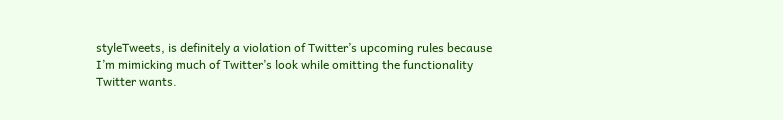styleTweets, is definitely a violation of Twitter’s upcoming rules because I’m mimicking much of Twitter’s look while omitting the functionality Twitter wants.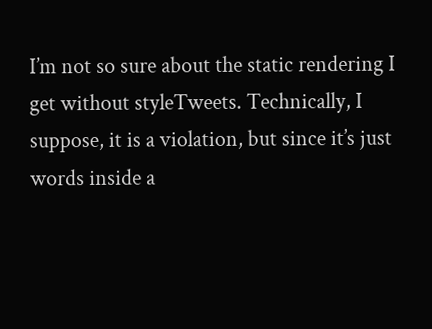I’m not so sure about the static rendering I get without styleTweets. Technically, I suppose, it is a violation, but since it’s just words inside a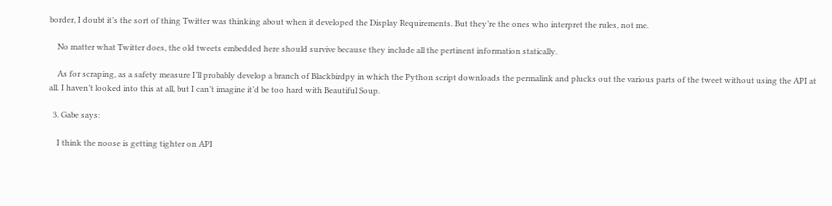border, I doubt it’s the sort of thing Twitter was thinking about when it developed the Display Requirements. But they’re the ones who interpret the rules, not me.

    No matter what Twitter does, the old tweets embedded here should survive because they include all the pertinent information statically.

    As for scraping, as a safety measure I’ll probably develop a branch of Blackbirdpy in which the Python script downloads the permalink and plucks out the various parts of the tweet without using the API at all. I haven’t looked into this at all, but I can’t imagine it’d be too hard with Beautiful Soup.

  3. Gabe says:

    I think the noose is getting tighter on API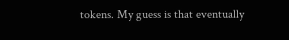tokens. My guess is that eventually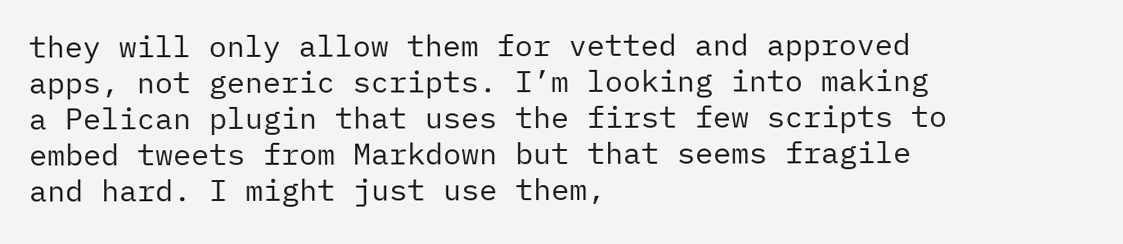they will only allow them for vetted and approved apps, not generic scripts. I’m looking into making a Pelican plugin that uses the first few scripts to embed tweets from Markdown but that seems fragile and hard. I might just use them,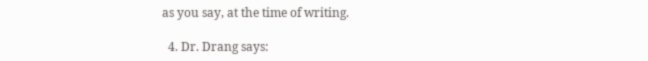as you say, at the time of writing.

  4. Dr. Drang says: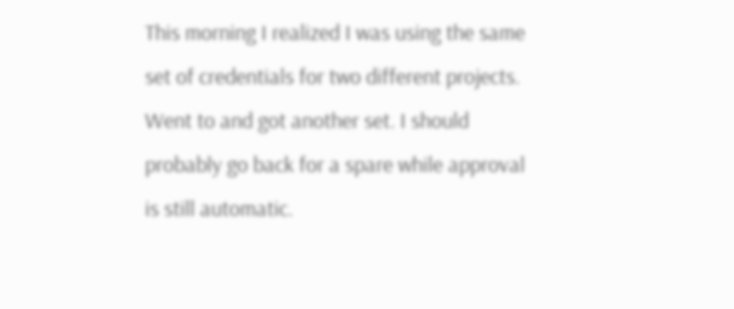This morning I realized I was using the same set of credentials for two different projects. Went to and got another set. I should probably go back for a spare while approval is still automatic.